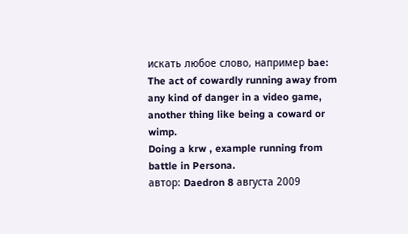искать любое слово, например bae:
The act of cowardly running away from any kind of danger in a video game, another thing like being a coward or wimp.
Doing a krw , example running from battle in Persona.
автор: Daedron 8 августа 2009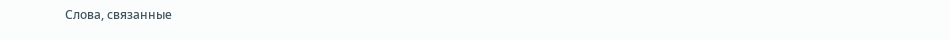Слова, связанные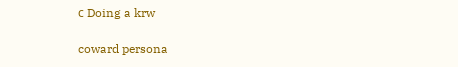с Doing a krw

coward persona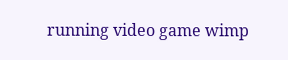running video game wimp